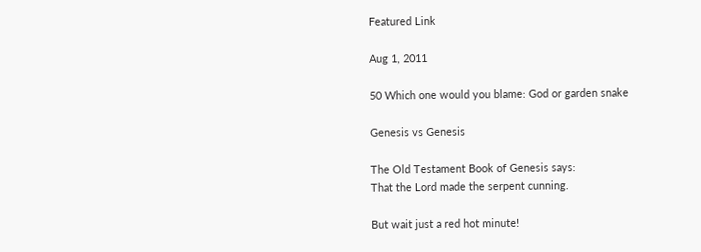Featured Link

Aug 1, 2011

50 Which one would you blame: God or garden snake

Genesis vs Genesis

The Old Testament Book of Genesis says:
That the Lord made the serpent cunning.

But wait just a red hot minute!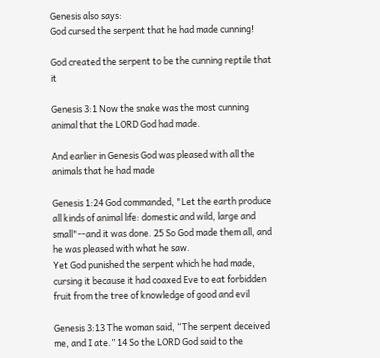Genesis also says:
God cursed the serpent that he had made cunning!

God created the serpent to be the cunning reptile that it

Genesis 3:1 Now the snake was the most cunning animal that the LORD God had made.

And earlier in Genesis God was pleased with all the animals that he had made

Genesis 1:24 God commanded, "Let the earth produce all kinds of animal life: domestic and wild, large and small"--and it was done. 25 So God made them all, and he was pleased with what he saw.
Yet God punished the serpent which he had made, cursing it because it had coaxed Eve to eat forbidden fruit from the tree of knowledge of good and evil

Genesis 3:13 The woman said, “The serpent deceived me, and I ate.” 14 So the LORD God said to the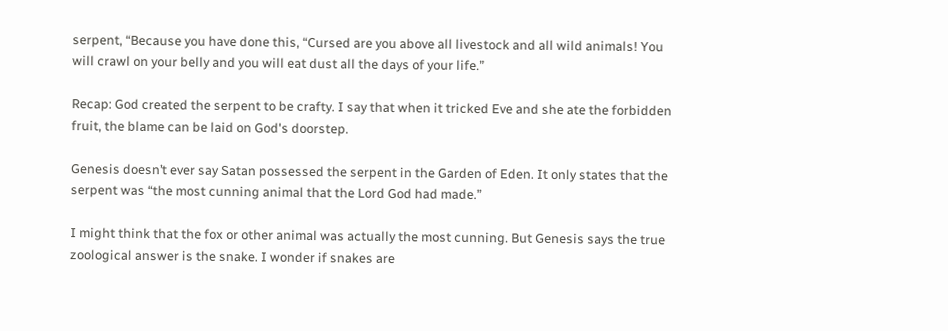serpent, “Because you have done this, “Cursed are you above all livestock and all wild animals! You will crawl on your belly and you will eat dust all the days of your life.”

Recap: God created the serpent to be crafty. I say that when it tricked Eve and she ate the forbidden fruit, the blame can be laid on God's doorstep.

Genesis doesn’t ever say Satan possessed the serpent in the Garden of Eden. It only states that the serpent was “the most cunning animal that the Lord God had made.”

I might think that the fox or other animal was actually the most cunning. But Genesis says the true zoological answer is the snake. I wonder if snakes are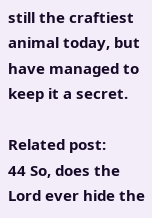still the craftiest animal today, but have managed to keep it a secret.

Related post:
44 So, does the Lord ever hide the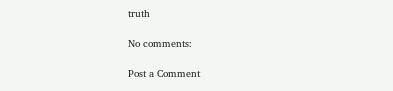truth

No comments:

Post a Comment